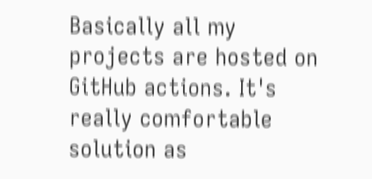Basically all my projects are hosted on GitHub actions. It's really comfortable solution as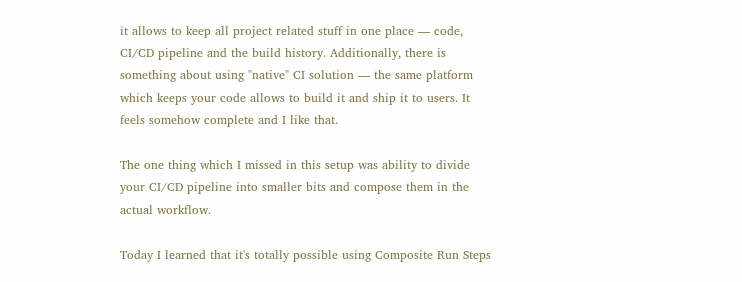it allows to keep all project related stuff in one place — code, CI/CD pipeline and the build history. Additionally, there is something about using "native" CI solution — the same platform which keeps your code allows to build it and ship it to users. It feels somehow complete and I like that.

The one thing which I missed in this setup was ability to divide your CI/CD pipeline into smaller bits and compose them in the actual workflow.

Today I learned that it's totally possible using Composite Run Steps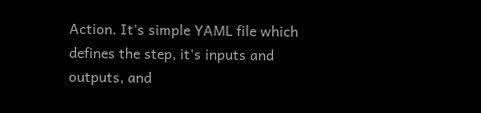Action. It's simple YAML file which defines the step, it's inputs and outputs, and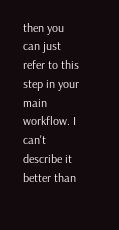then you can just refer to this step in your main workflow. I can't describe it better than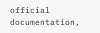official documentation,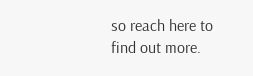so reach here to find out more.